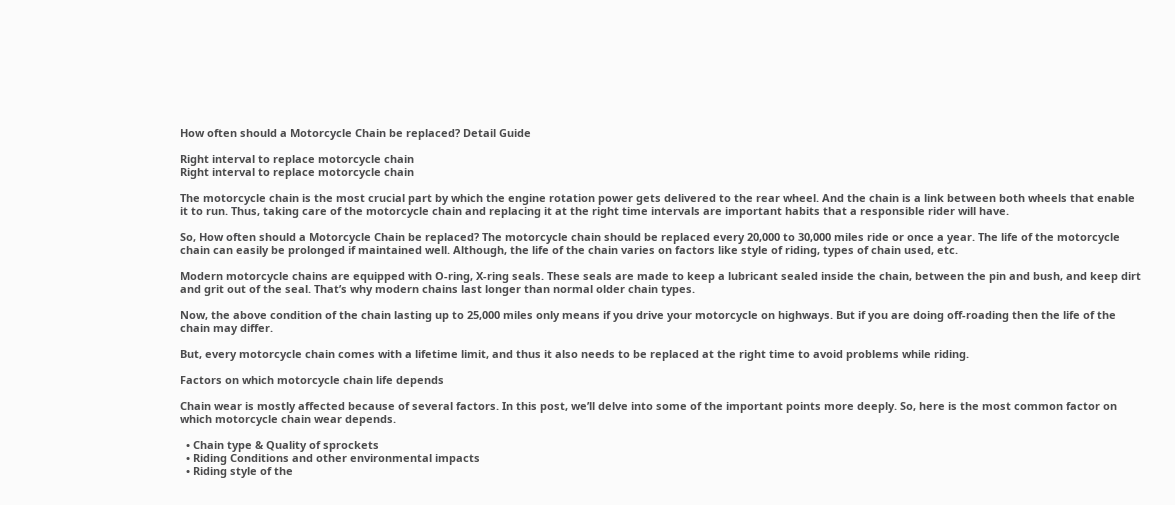How often should a Motorcycle Chain be replaced? Detail Guide

Right interval to replace motorcycle chain
Right interval to replace motorcycle chain

The motorcycle chain is the most crucial part by which the engine rotation power gets delivered to the rear wheel. And the chain is a link between both wheels that enable it to run. Thus, taking care of the motorcycle chain and replacing it at the right time intervals are important habits that a responsible rider will have.

So, How often should a Motorcycle Chain be replaced? The motorcycle chain should be replaced every 20,000 to 30,000 miles ride or once a year. The life of the motorcycle chain can easily be prolonged if maintained well. Although, the life of the chain varies on factors like style of riding, types of chain used, etc.

Modern motorcycle chains are equipped with O-ring, X-ring seals. These seals are made to keep a lubricant sealed inside the chain, between the pin and bush, and keep dirt and grit out of the seal. That’s why modern chains last longer than normal older chain types.

Now, the above condition of the chain lasting up to 25,000 miles only means if you drive your motorcycle on highways. But if you are doing off-roading then the life of the chain may differ.

But, every motorcycle chain comes with a lifetime limit, and thus it also needs to be replaced at the right time to avoid problems while riding.

Factors on which motorcycle chain life depends

Chain wear is mostly affected because of several factors. In this post, we’ll delve into some of the important points more deeply. So, here is the most common factor on which motorcycle chain wear depends.

  • Chain type & Quality of sprockets
  • Riding Conditions and other environmental impacts
  • Riding style of the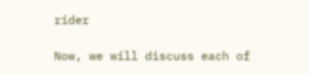rider

Now, we will discuss each of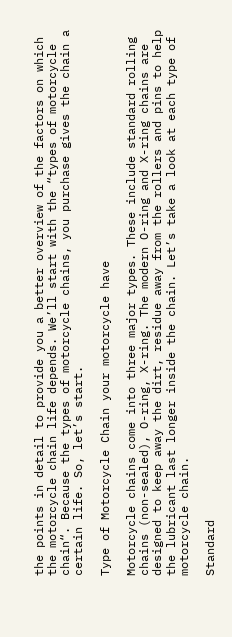the points in detail to provide you a better overview of the factors on which the motorcycle chain life depends. We’ll start with the “types of motorcycle chain“. Because the types of motorcycle chains, you purchase gives the chain a certain life. So, let’s start.

Type of Motorcycle Chain your motorcycle have

Motorcycle chains come into three major types. These include standard rolling chains (non-sealed), O-ring, X-ring. The modern O-ring and X-ring chains are designed to keep away the dirt, residue away from the rollers and pins to help the lubricant last longer inside the chain. Let’s take a look at each type of motorcycle chain.

Standard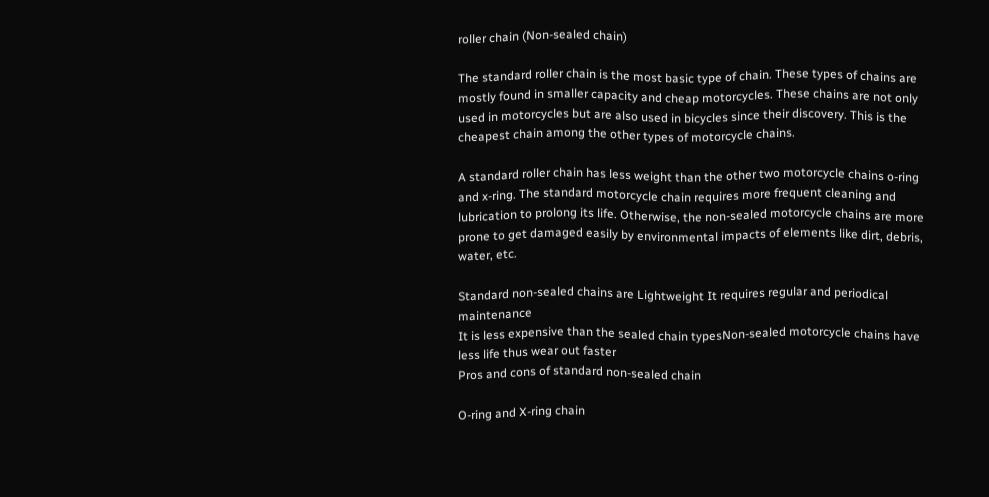roller chain (Non-sealed chain)

The standard roller chain is the most basic type of chain. These types of chains are mostly found in smaller capacity and cheap motorcycles. These chains are not only used in motorcycles but are also used in bicycles since their discovery. This is the cheapest chain among the other types of motorcycle chains.

A standard roller chain has less weight than the other two motorcycle chains o-ring and x-ring. The standard motorcycle chain requires more frequent cleaning and lubrication to prolong its life. Otherwise, the non-sealed motorcycle chains are more prone to get damaged easily by environmental impacts of elements like dirt, debris, water, etc.

Standard non-sealed chains are Lightweight It requires regular and periodical maintenance
It is less expensive than the sealed chain typesNon-sealed motorcycle chains have less life thus wear out faster
Pros and cons of standard non-sealed chain

O-ring and X-ring chain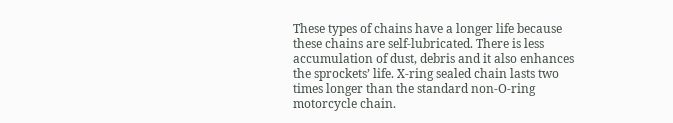These types of chains have a longer life because these chains are self-lubricated. There is less accumulation of dust, debris and it also enhances the sprockets’ life. X-ring sealed chain lasts two times longer than the standard non-O-ring motorcycle chain.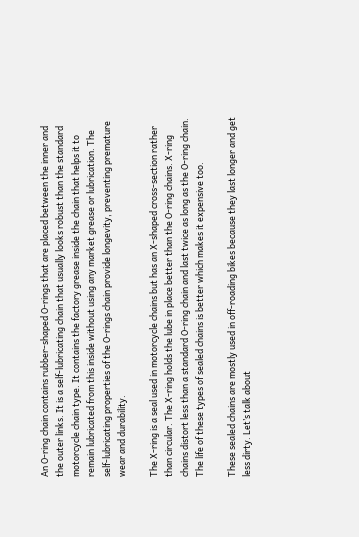An O-ring chain contains rubber-shaped O-rings that are placed between the inner and the outer links. It is a self-lubricating chain that usually looks robust than the standard motorcycle chain type. It contains the factory grease inside the chain that helps it to remain lubricated from this inside without using any market grease or lubrication. The self-lubricating properties of the O-rings chain provide longevity, preventing premature wear and durability.

The X-ring is a seal used in motorcycle chains but has an X-shaped cross-section rather than circular. The X-ring holds the lube in place better than the O-ring chains. X-ring chains distort less than a standard O-ring chain and last twice as long as the O-ring chain. The life of these types of sealed chains is better which makes it expensive too.

These sealed chains are mostly used in off-roading bikes because they last longer and get less dirty. Let’s talk about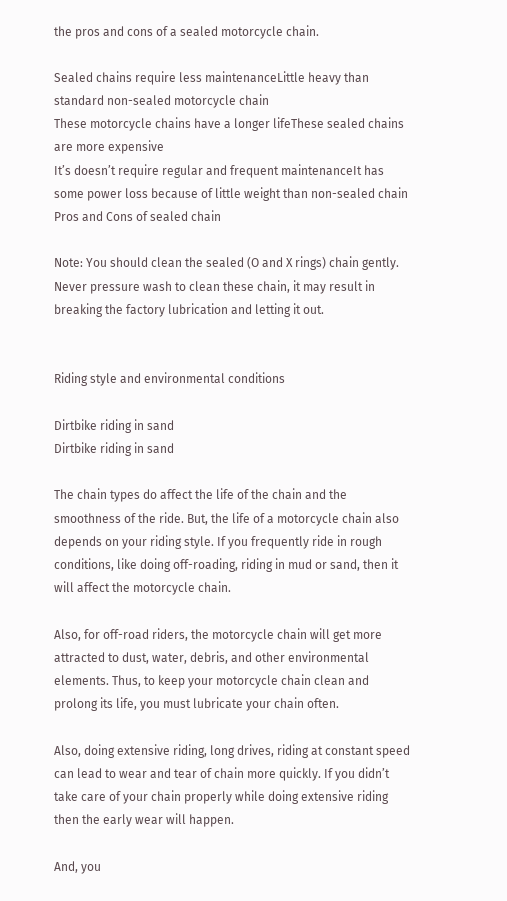the pros and cons of a sealed motorcycle chain.

Sealed chains require less maintenanceLittle heavy than standard non-sealed motorcycle chain
These motorcycle chains have a longer lifeThese sealed chains are more expensive
It’s doesn’t require regular and frequent maintenanceIt has some power loss because of little weight than non-sealed chain
Pros and Cons of sealed chain

Note: You should clean the sealed (O and X rings) chain gently. Never pressure wash to clean these chain, it may result in breaking the factory lubrication and letting it out.


Riding style and environmental conditions

Dirtbike riding in sand
Dirtbike riding in sand

The chain types do affect the life of the chain and the smoothness of the ride. But, the life of a motorcycle chain also depends on your riding style. If you frequently ride in rough conditions, like doing off-roading, riding in mud or sand, then it will affect the motorcycle chain.

Also, for off-road riders, the motorcycle chain will get more attracted to dust, water, debris, and other environmental elements. Thus, to keep your motorcycle chain clean and prolong its life, you must lubricate your chain often.

Also, doing extensive riding, long drives, riding at constant speed can lead to wear and tear of chain more quickly. If you didn’t take care of your chain properly while doing extensive riding then the early wear will happen.

And, you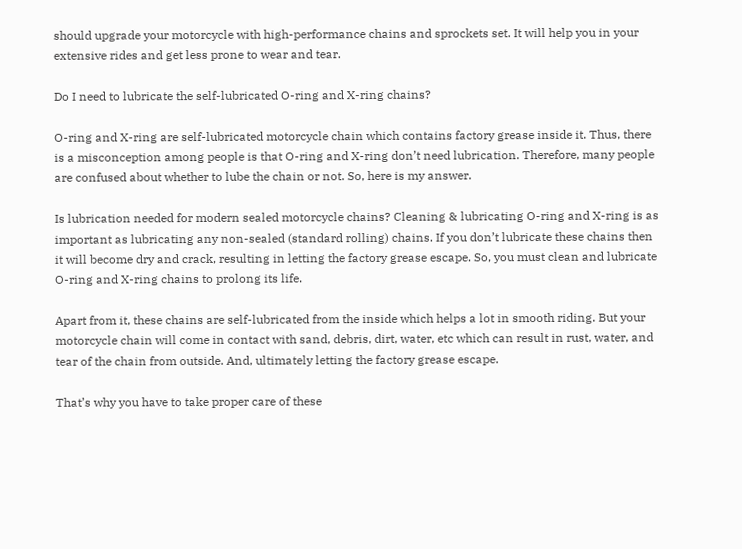should upgrade your motorcycle with high-performance chains and sprockets set. It will help you in your extensive rides and get less prone to wear and tear.

Do I need to lubricate the self-lubricated O-ring and X-ring chains?

O-ring and X-ring are self-lubricated motorcycle chain which contains factory grease inside it. Thus, there is a misconception among people is that O-ring and X-ring don’t need lubrication. Therefore, many people are confused about whether to lube the chain or not. So, here is my answer.

Is lubrication needed for modern sealed motorcycle chains? Cleaning & lubricating O-ring and X-ring is as important as lubricating any non-sealed (standard rolling) chains. If you don’t lubricate these chains then it will become dry and crack, resulting in letting the factory grease escape. So, you must clean and lubricate O-ring and X-ring chains to prolong its life.

Apart from it, these chains are self-lubricated from the inside which helps a lot in smooth riding. But your motorcycle chain will come in contact with sand, debris, dirt, water, etc which can result in rust, water, and tear of the chain from outside. And, ultimately letting the factory grease escape.

That’s why you have to take proper care of these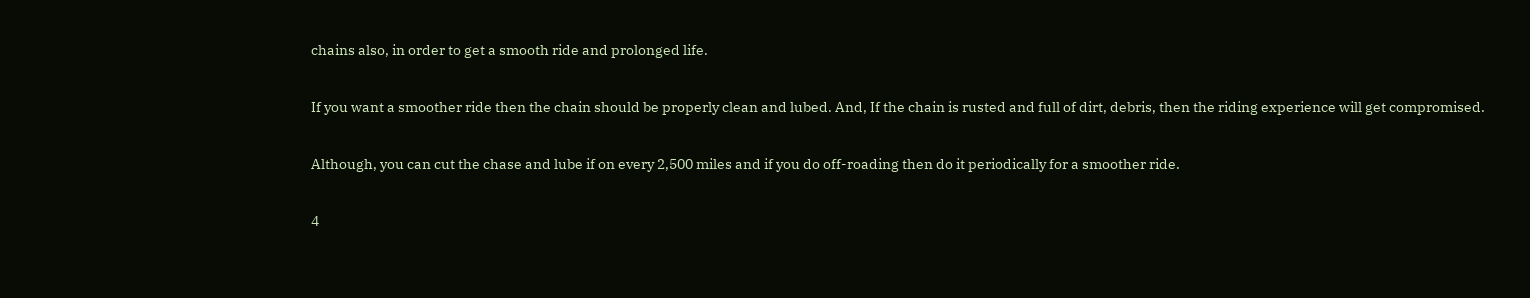chains also, in order to get a smooth ride and prolonged life.

If you want a smoother ride then the chain should be properly clean and lubed. And, If the chain is rusted and full of dirt, debris, then the riding experience will get compromised.

Although, you can cut the chase and lube if on every 2,500 miles and if you do off-roading then do it periodically for a smoother ride.

4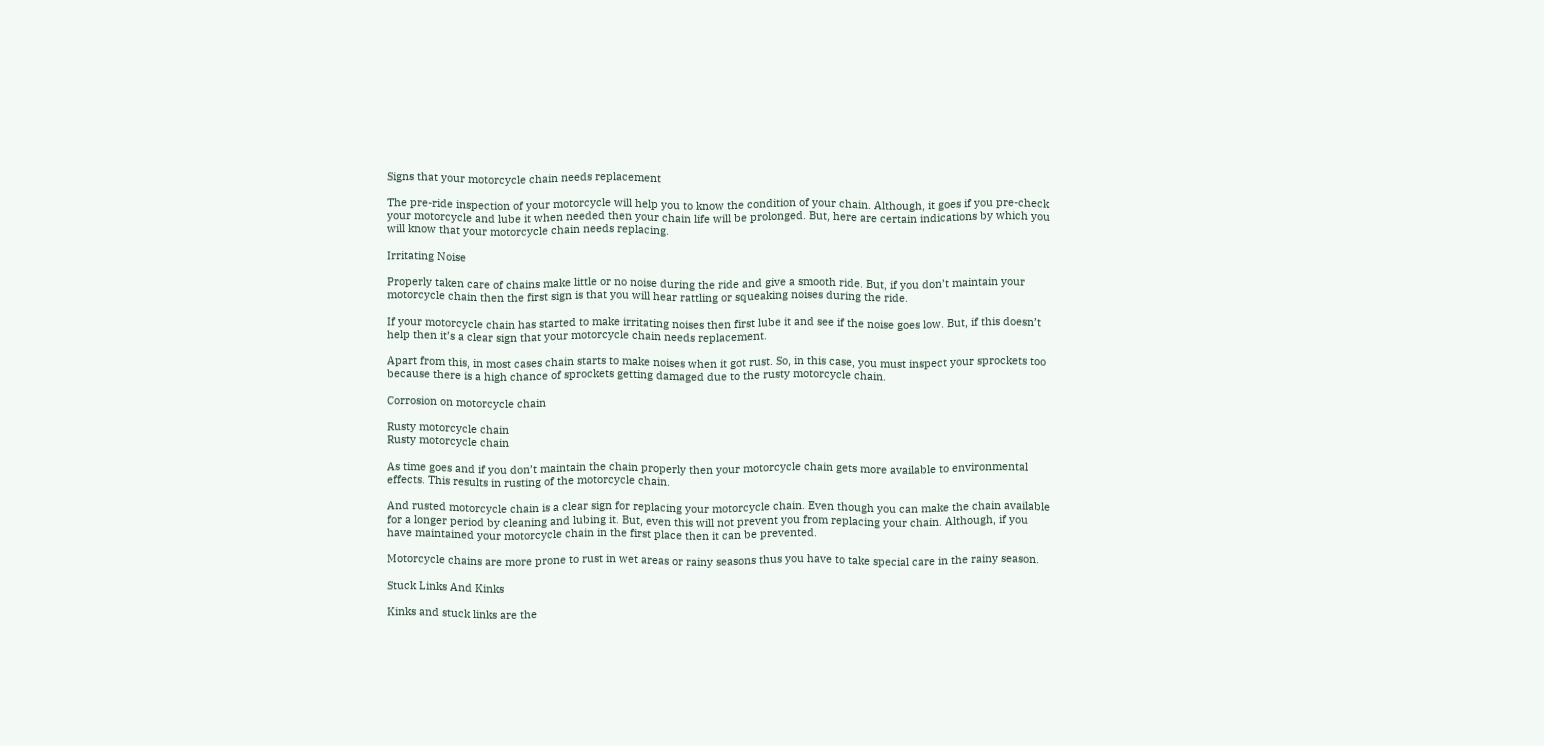Signs that your motorcycle chain needs replacement

The pre-ride inspection of your motorcycle will help you to know the condition of your chain. Although, it goes if you pre-check your motorcycle and lube it when needed then your chain life will be prolonged. But, here are certain indications by which you will know that your motorcycle chain needs replacing.

Irritating Noise

Properly taken care of chains make little or no noise during the ride and give a smooth ride. But, if you don’t maintain your motorcycle chain then the first sign is that you will hear rattling or squeaking noises during the ride.

If your motorcycle chain has started to make irritating noises then first lube it and see if the noise goes low. But, if this doesn’t help then it’s a clear sign that your motorcycle chain needs replacement.

Apart from this, in most cases chain starts to make noises when it got rust. So, in this case, you must inspect your sprockets too because there is a high chance of sprockets getting damaged due to the rusty motorcycle chain.

Corrosion on motorcycle chain

Rusty motorcycle chain
Rusty motorcycle chain

As time goes and if you don’t maintain the chain properly then your motorcycle chain gets more available to environmental effects. This results in rusting of the motorcycle chain.

And rusted motorcycle chain is a clear sign for replacing your motorcycle chain. Even though you can make the chain available for a longer period by cleaning and lubing it. But, even this will not prevent you from replacing your chain. Although, if you have maintained your motorcycle chain in the first place then it can be prevented.

Motorcycle chains are more prone to rust in wet areas or rainy seasons thus you have to take special care in the rainy season.

Stuck Links And Kinks

Kinks and stuck links are the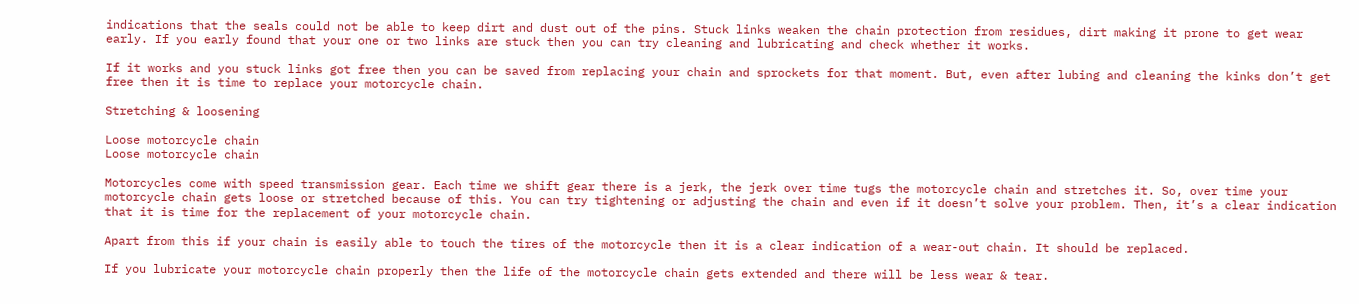indications that the seals could not be able to keep dirt and dust out of the pins. Stuck links weaken the chain protection from residues, dirt making it prone to get wear early. If you early found that your one or two links are stuck then you can try cleaning and lubricating and check whether it works.

If it works and you stuck links got free then you can be saved from replacing your chain and sprockets for that moment. But, even after lubing and cleaning the kinks don’t get free then it is time to replace your motorcycle chain.

Stretching & loosening

Loose motorcycle chain
Loose motorcycle chain

Motorcycles come with speed transmission gear. Each time we shift gear there is a jerk, the jerk over time tugs the motorcycle chain and stretches it. So, over time your motorcycle chain gets loose or stretched because of this. You can try tightening or adjusting the chain and even if it doesn’t solve your problem. Then, it’s a clear indication that it is time for the replacement of your motorcycle chain.

Apart from this if your chain is easily able to touch the tires of the motorcycle then it is a clear indication of a wear-out chain. It should be replaced.

If you lubricate your motorcycle chain properly then the life of the motorcycle chain gets extended and there will be less wear & tear.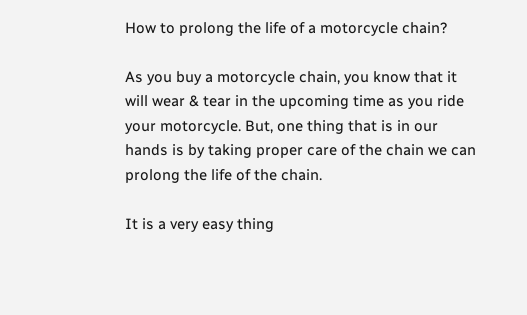How to prolong the life of a motorcycle chain?

As you buy a motorcycle chain, you know that it will wear & tear in the upcoming time as you ride your motorcycle. But, one thing that is in our hands is by taking proper care of the chain we can prolong the life of the chain.

It is a very easy thing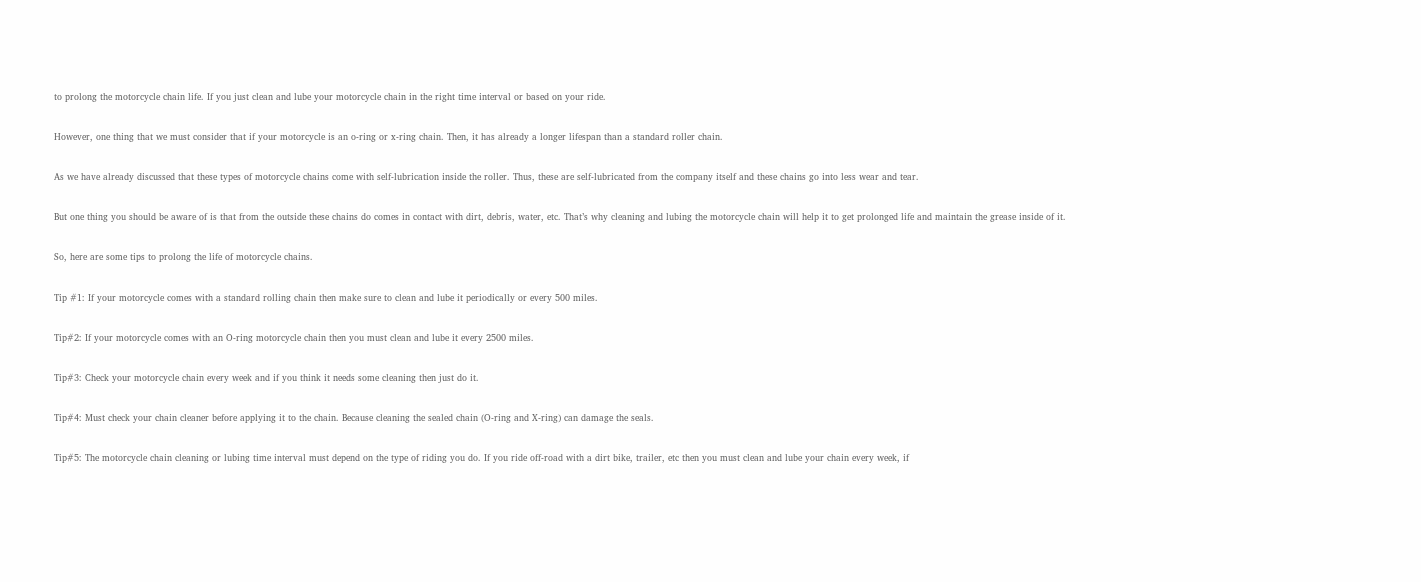to prolong the motorcycle chain life. If you just clean and lube your motorcycle chain in the right time interval or based on your ride.

However, one thing that we must consider that if your motorcycle is an o-ring or x-ring chain. Then, it has already a longer lifespan than a standard roller chain.

As we have already discussed that these types of motorcycle chains come with self-lubrication inside the roller. Thus, these are self-lubricated from the company itself and these chains go into less wear and tear.

But one thing you should be aware of is that from the outside these chains do comes in contact with dirt, debris, water, etc. That’s why cleaning and lubing the motorcycle chain will help it to get prolonged life and maintain the grease inside of it.

So, here are some tips to prolong the life of motorcycle chains.

Tip #1: If your motorcycle comes with a standard rolling chain then make sure to clean and lube it periodically or every 500 miles.

Tip#2: If your motorcycle comes with an O-ring motorcycle chain then you must clean and lube it every 2500 miles.

Tip#3: Check your motorcycle chain every week and if you think it needs some cleaning then just do it.

Tip#4: Must check your chain cleaner before applying it to the chain. Because cleaning the sealed chain (O-ring and X-ring) can damage the seals.

Tip#5: The motorcycle chain cleaning or lubing time interval must depend on the type of riding you do. If you ride off-road with a dirt bike, trailer, etc then you must clean and lube your chain every week, if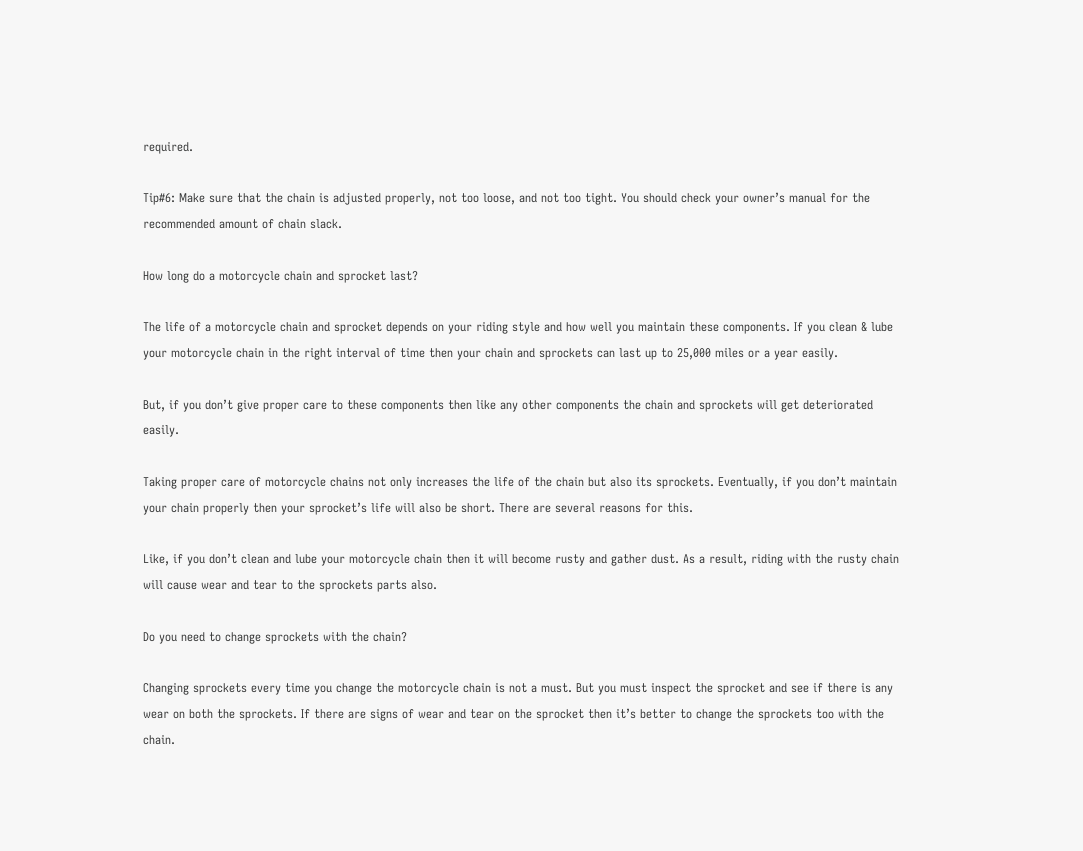required.

Tip#6: Make sure that the chain is adjusted properly, not too loose, and not too tight. You should check your owner’s manual for the recommended amount of chain slack.

How long do a motorcycle chain and sprocket last?

The life of a motorcycle chain and sprocket depends on your riding style and how well you maintain these components. If you clean & lube your motorcycle chain in the right interval of time then your chain and sprockets can last up to 25,000 miles or a year easily.

But, if you don’t give proper care to these components then like any other components the chain and sprockets will get deteriorated easily.

Taking proper care of motorcycle chains not only increases the life of the chain but also its sprockets. Eventually, if you don’t maintain your chain properly then your sprocket’s life will also be short. There are several reasons for this.

Like, if you don’t clean and lube your motorcycle chain then it will become rusty and gather dust. As a result, riding with the rusty chain will cause wear and tear to the sprockets parts also.

Do you need to change sprockets with the chain?

Changing sprockets every time you change the motorcycle chain is not a must. But you must inspect the sprocket and see if there is any wear on both the sprockets. If there are signs of wear and tear on the sprocket then it’s better to change the sprockets too with the chain.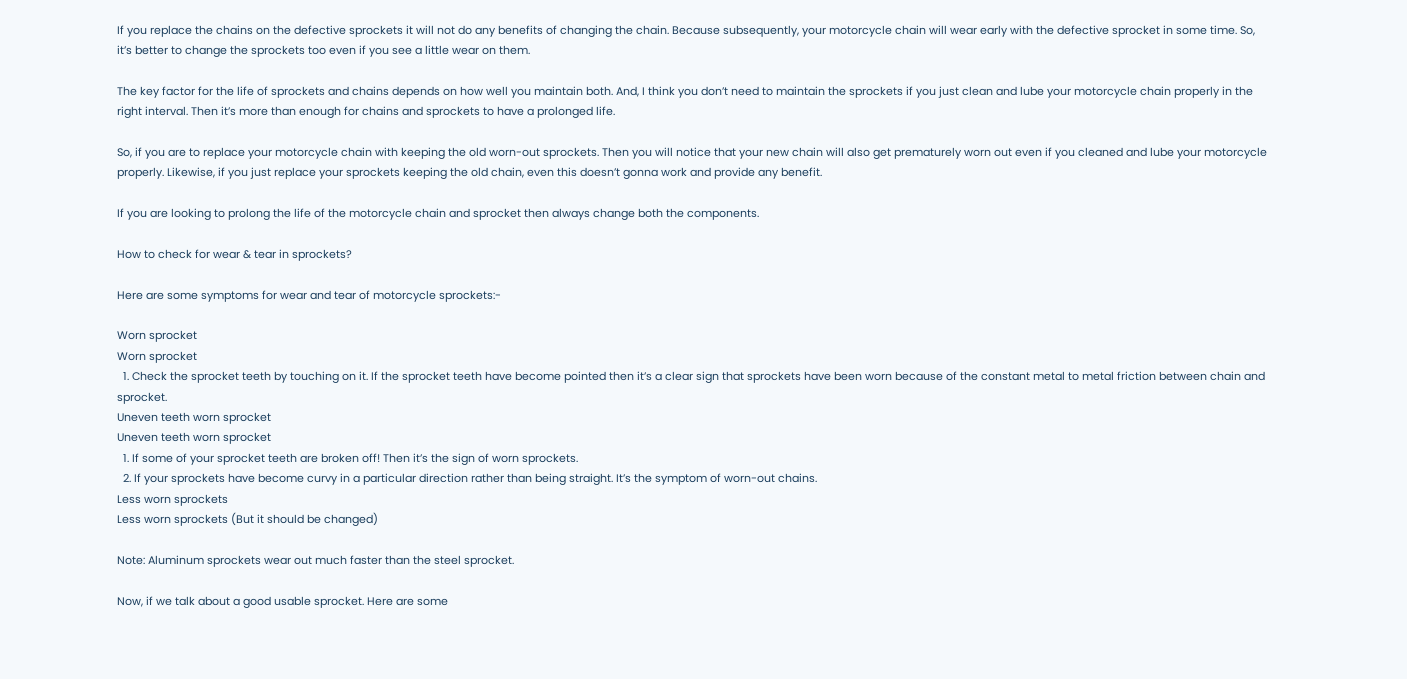If you replace the chains on the defective sprockets it will not do any benefits of changing the chain. Because subsequently, your motorcycle chain will wear early with the defective sprocket in some time. So, it’s better to change the sprockets too even if you see a little wear on them.

The key factor for the life of sprockets and chains depends on how well you maintain both. And, I think you don’t need to maintain the sprockets if you just clean and lube your motorcycle chain properly in the right interval. Then it’s more than enough for chains and sprockets to have a prolonged life.

So, if you are to replace your motorcycle chain with keeping the old worn-out sprockets. Then you will notice that your new chain will also get prematurely worn out even if you cleaned and lube your motorcycle properly. Likewise, if you just replace your sprockets keeping the old chain, even this doesn’t gonna work and provide any benefit.

If you are looking to prolong the life of the motorcycle chain and sprocket then always change both the components.

How to check for wear & tear in sprockets?

Here are some symptoms for wear and tear of motorcycle sprockets:-

Worn sprocket
Worn sprocket
  1. Check the sprocket teeth by touching on it. If the sprocket teeth have become pointed then it’s a clear sign that sprockets have been worn because of the constant metal to metal friction between chain and sprocket.
Uneven teeth worn sprocket
Uneven teeth worn sprocket
  1. If some of your sprocket teeth are broken off! Then it’s the sign of worn sprockets.
  2. If your sprockets have become curvy in a particular direction rather than being straight. It’s the symptom of worn-out chains.
Less worn sprockets
Less worn sprockets (But it should be changed)

Note: Aluminum sprockets wear out much faster than the steel sprocket.

Now, if we talk about a good usable sprocket. Here are some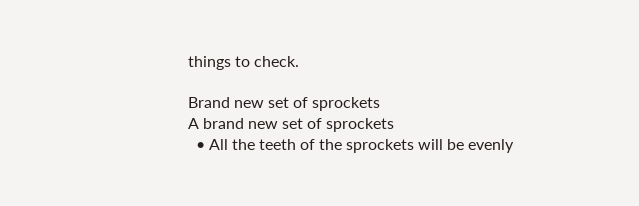things to check.

Brand new set of sprockets
A brand new set of sprockets
  • All the teeth of the sprockets will be evenly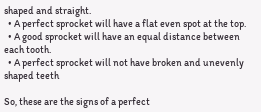shaped and straight.
  • A perfect sprocket will have a flat even spot at the top.
  • A good sprocket will have an equal distance between each tooth.
  • A perfect sprocket will not have broken and unevenly shaped teeth

So, these are the signs of a perfect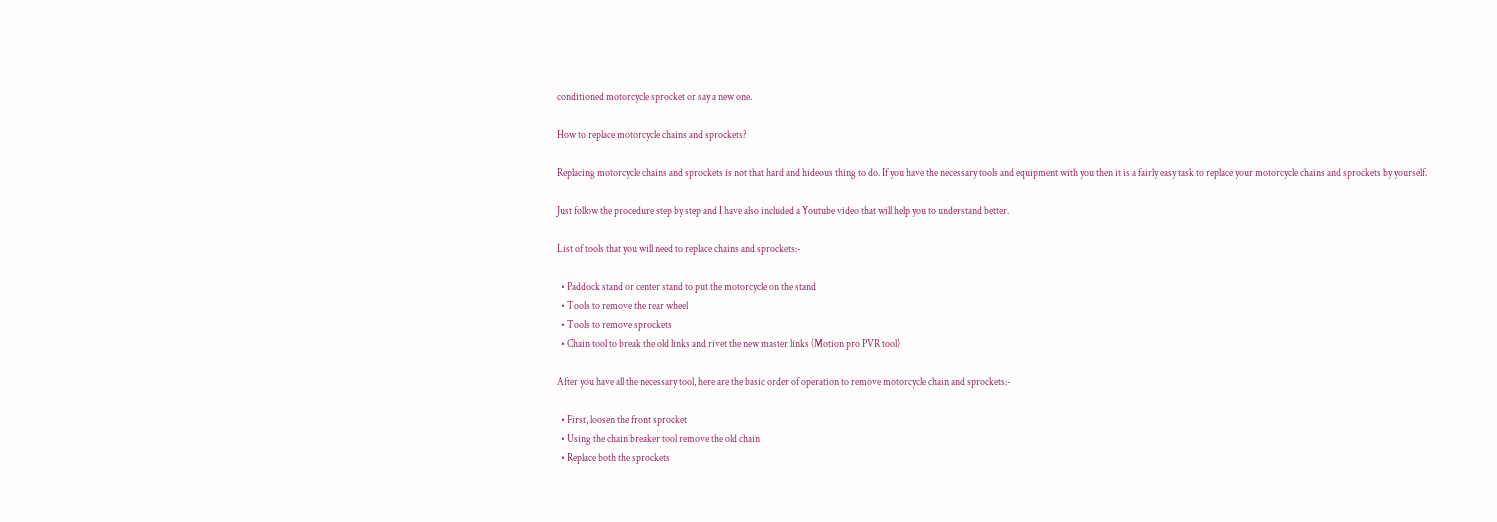conditioned motorcycle sprocket or say a new one.

How to replace motorcycle chains and sprockets?

Replacing motorcycle chains and sprockets is not that hard and hideous thing to do. If you have the necessary tools and equipment with you then it is a fairly easy task to replace your motorcycle chains and sprockets by yourself.

Just follow the procedure step by step and I have also included a Youtube video that will help you to understand better.

List of tools that you will need to replace chains and sprockets:-

  • Paddock stand or center stand to put the motorcycle on the stand
  • Tools to remove the rear wheel
  • Tools to remove sprockets
  • Chain tool to break the old links and rivet the new master links (Motion pro PVR tool)

After you have all the necessary tool, here are the basic order of operation to remove motorcycle chain and sprockets:-

  • First, loosen the front sprocket
  • Using the chain breaker tool remove the old chain
  • Replace both the sprockets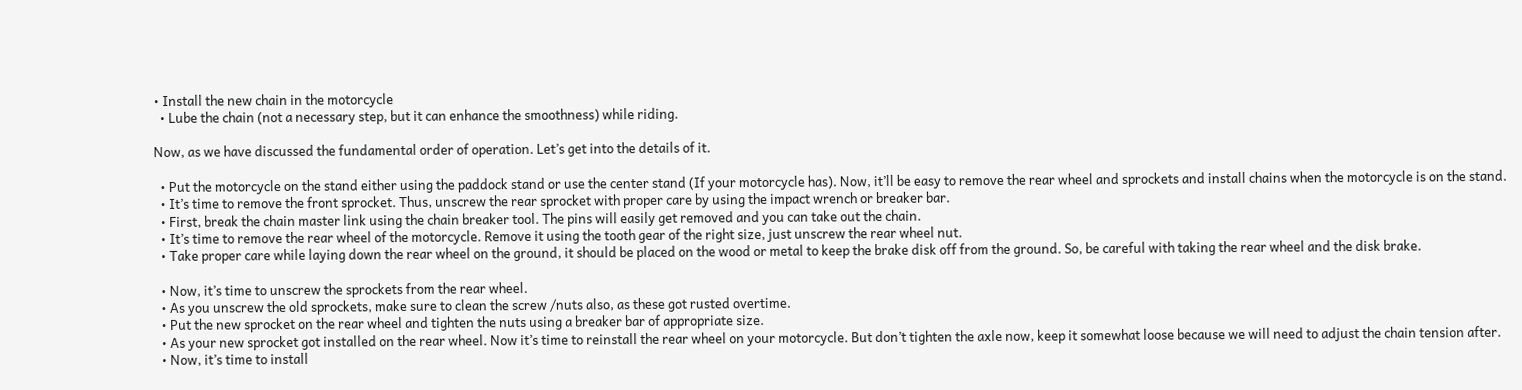• Install the new chain in the motorcycle
  • Lube the chain (not a necessary step, but it can enhance the smoothness) while riding.

Now, as we have discussed the fundamental order of operation. Let’s get into the details of it.

  • Put the motorcycle on the stand either using the paddock stand or use the center stand (If your motorcycle has). Now, it’ll be easy to remove the rear wheel and sprockets and install chains when the motorcycle is on the stand.
  • It’s time to remove the front sprocket. Thus, unscrew the rear sprocket with proper care by using the impact wrench or breaker bar.
  • First, break the chain master link using the chain breaker tool. The pins will easily get removed and you can take out the chain.
  • It’s time to remove the rear wheel of the motorcycle. Remove it using the tooth gear of the right size, just unscrew the rear wheel nut.
  • Take proper care while laying down the rear wheel on the ground, it should be placed on the wood or metal to keep the brake disk off from the ground. So, be careful with taking the rear wheel and the disk brake.

  • Now, it’s time to unscrew the sprockets from the rear wheel.
  • As you unscrew the old sprockets, make sure to clean the screw /nuts also, as these got rusted overtime.
  • Put the new sprocket on the rear wheel and tighten the nuts using a breaker bar of appropriate size.
  • As your new sprocket got installed on the rear wheel. Now it’s time to reinstall the rear wheel on your motorcycle. But don’t tighten the axle now, keep it somewhat loose because we will need to adjust the chain tension after.
  • Now, it’s time to install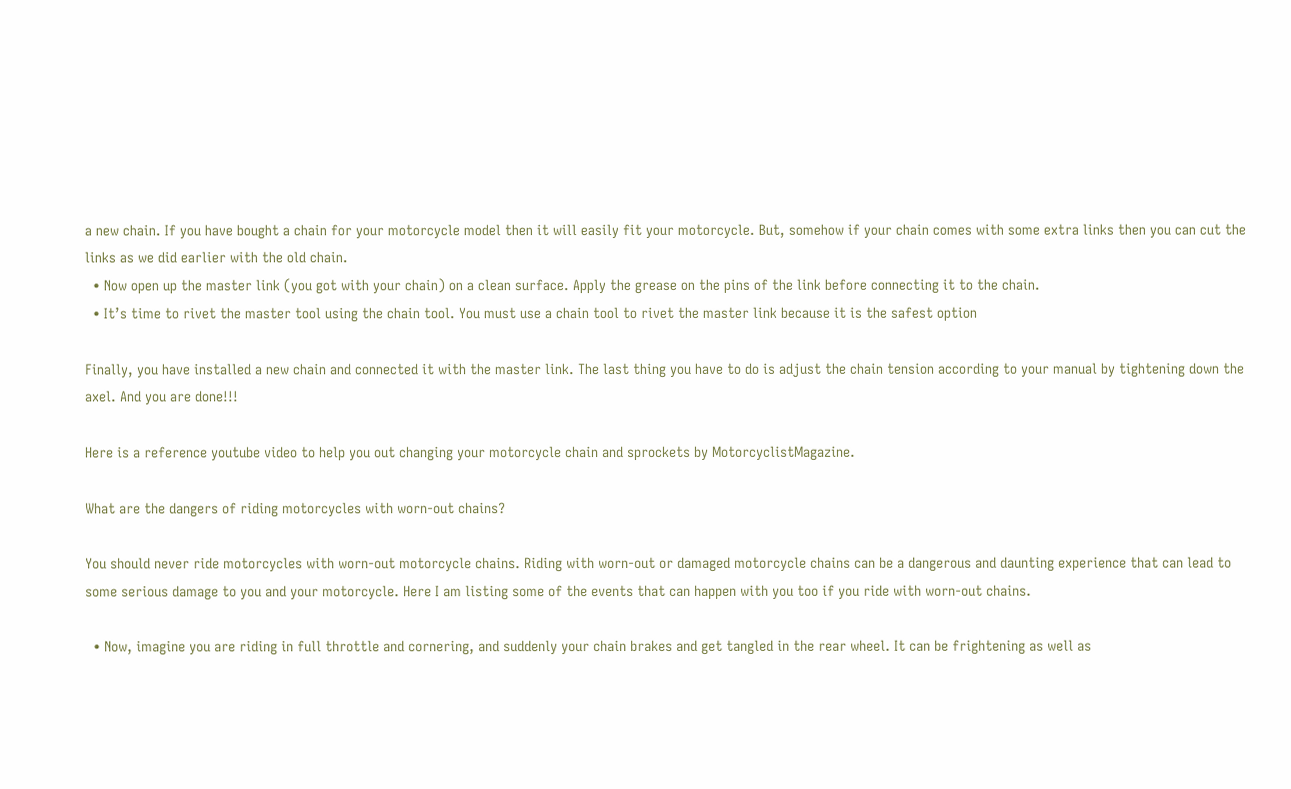a new chain. If you have bought a chain for your motorcycle model then it will easily fit your motorcycle. But, somehow if your chain comes with some extra links then you can cut the links as we did earlier with the old chain.
  • Now open up the master link (you got with your chain) on a clean surface. Apply the grease on the pins of the link before connecting it to the chain.
  • It’s time to rivet the master tool using the chain tool. You must use a chain tool to rivet the master link because it is the safest option

Finally, you have installed a new chain and connected it with the master link. The last thing you have to do is adjust the chain tension according to your manual by tightening down the axel. And you are done!!!

Here is a reference youtube video to help you out changing your motorcycle chain and sprockets by MotorcyclistMagazine.

What are the dangers of riding motorcycles with worn-out chains?

You should never ride motorcycles with worn-out motorcycle chains. Riding with worn-out or damaged motorcycle chains can be a dangerous and daunting experience that can lead to some serious damage to you and your motorcycle. Here I am listing some of the events that can happen with you too if you ride with worn-out chains.

  • Now, imagine you are riding in full throttle and cornering, and suddenly your chain brakes and get tangled in the rear wheel. It can be frightening as well as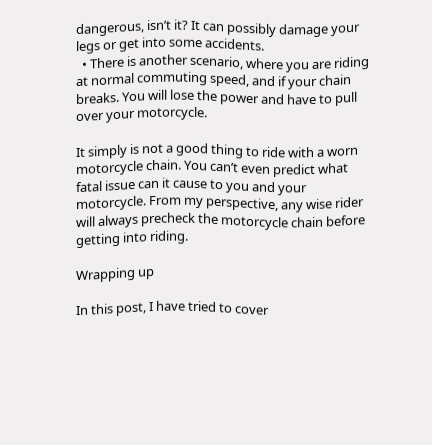dangerous, isn’t it? It can possibly damage your legs or get into some accidents.
  • There is another scenario, where you are riding at normal commuting speed, and if your chain breaks. You will lose the power and have to pull over your motorcycle.

It simply is not a good thing to ride with a worn motorcycle chain. You can’t even predict what fatal issue can it cause to you and your motorcycle. From my perspective, any wise rider will always precheck the motorcycle chain before getting into riding.

Wrapping up

In this post, I have tried to cover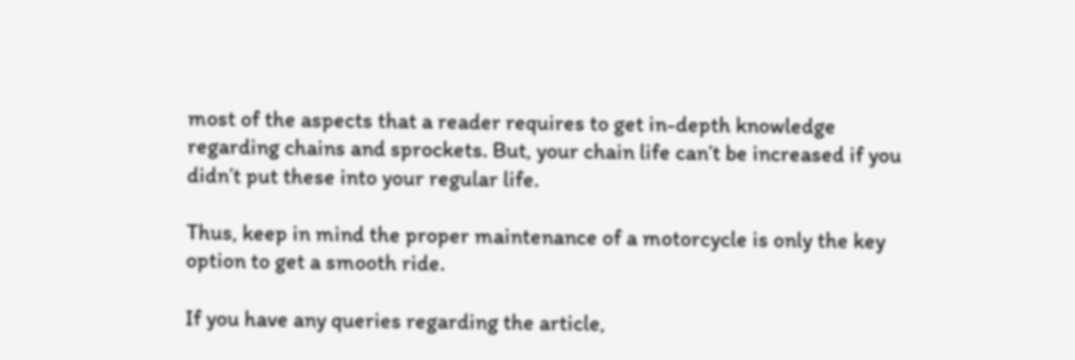most of the aspects that a reader requires to get in-depth knowledge regarding chains and sprockets. But, your chain life can’t be increased if you didn’t put these into your regular life.

Thus, keep in mind the proper maintenance of a motorcycle is only the key option to get a smooth ride.

If you have any queries regarding the article,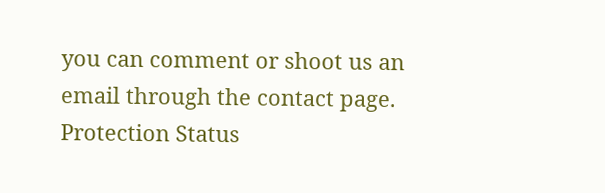you can comment or shoot us an email through the contact page. Protection Status